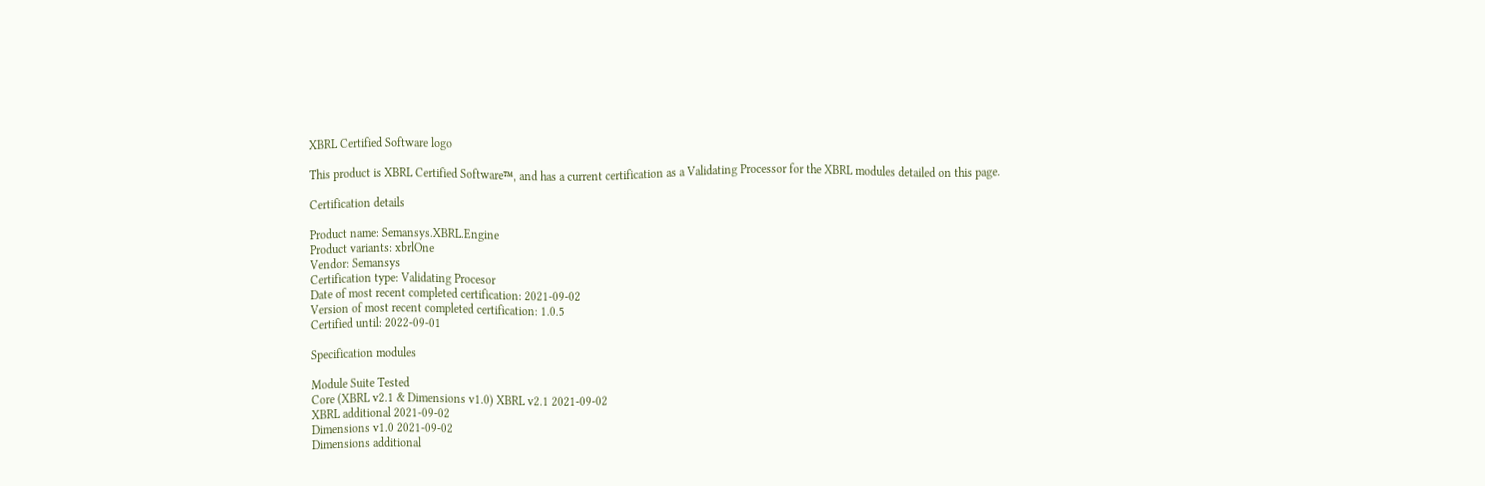XBRL Certified Software logo

This product is XBRL Certified Software™, and has a current certification as a Validating Processor for the XBRL modules detailed on this page.

Certification details

Product name: Semansys.XBRL.Engine
Product variants: xbrlOne
Vendor: Semansys
Certification type: Validating Procesor
Date of most recent completed certification: 2021-09-02
Version of most recent completed certification: 1.0.5
Certified until: 2022-09-01

Specification modules

Module Suite Tested
Core (XBRL v2.1 & Dimensions v1.0) XBRL v2.1 2021-09-02
XBRL additional 2021-09-02
Dimensions v1.0 2021-09-02
Dimensions additional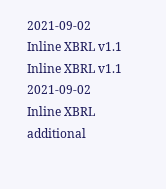2021-09-02
Inline XBRL v1.1 Inline XBRL v1.1 2021-09-02
Inline XBRL additional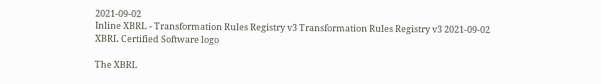2021-09-02
Inline XBRL - Transformation Rules Registry v3 Transformation Rules Registry v3 2021-09-02
XBRL Certified Software logo

The XBRL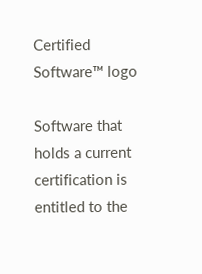Certified Software™ logo

Software that holds a current certification is entitled to the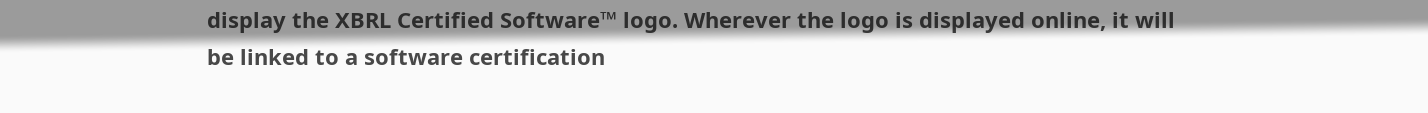display the XBRL Certified Software™ logo. Wherever the logo is displayed online, it will be linked to a software certification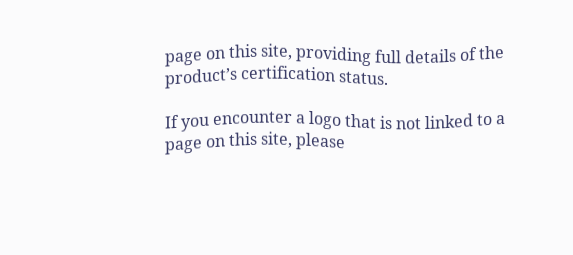page on this site, providing full details of the product’s certification status.

If you encounter a logo that is not linked to a page on this site, please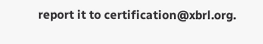report it to certification@xbrl.org.